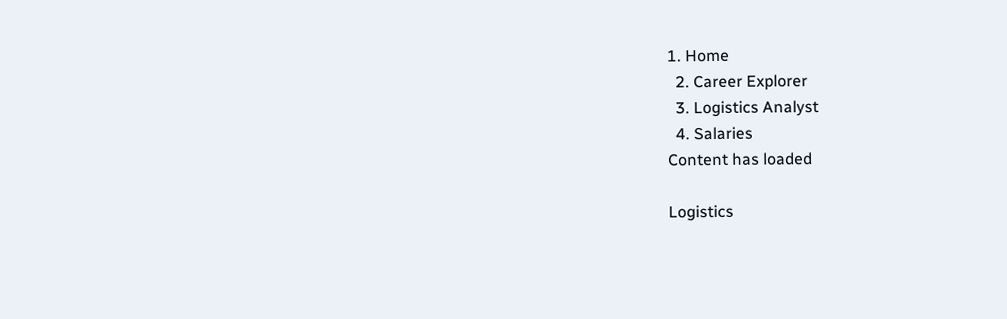1. Home
  2. Career Explorer
  3. Logistics Analyst
  4. Salaries
Content has loaded

Logistics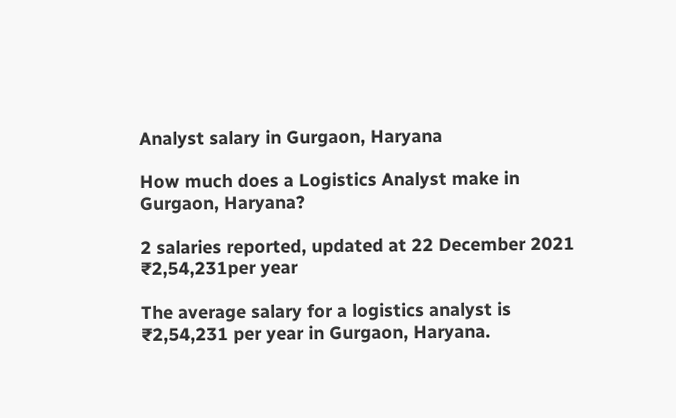Analyst salary in Gurgaon, Haryana

How much does a Logistics Analyst make in Gurgaon, Haryana?

2 salaries reported, updated at 22 December 2021
₹2,54,231per year

The average salary for a logistics analyst is ₹2,54,231 per year in Gurgaon, Haryana.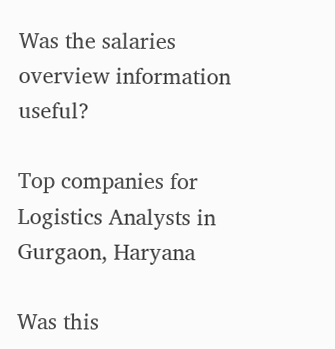Was the salaries overview information useful?

Top companies for Logistics Analysts in Gurgaon, Haryana

Was this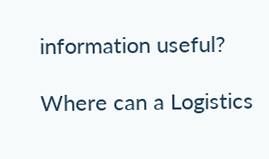information useful?

Where can a Logistics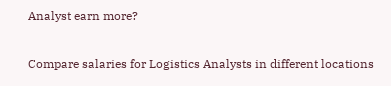Analyst earn more?

Compare salaries for Logistics Analysts in different locations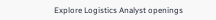Explore Logistics Analyst openings